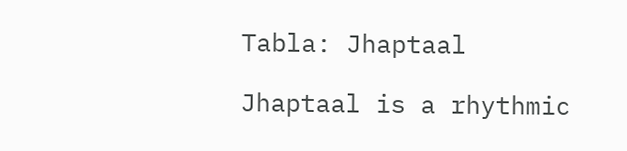Tabla: Jhaptaal

Jhaptaal is a rhythmic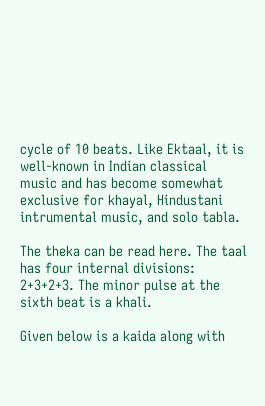cycle of 10 beats. Like Ektaal, it is well-known in Indian classical music and has become somewhat exclusive for khayal, Hindustani intrumental music, and solo tabla.

The theka can be read here. The taal has four internal divisions: 2+3+2+3. The minor pulse at the sixth beat is a khali.

Given below is a kaida along with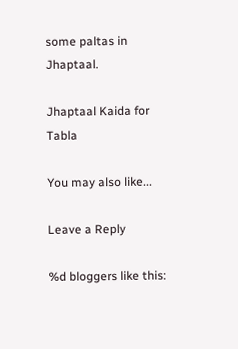some paltas in Jhaptaal.

Jhaptaal Kaida for Tabla

You may also like...

Leave a Reply

%d bloggers like this: